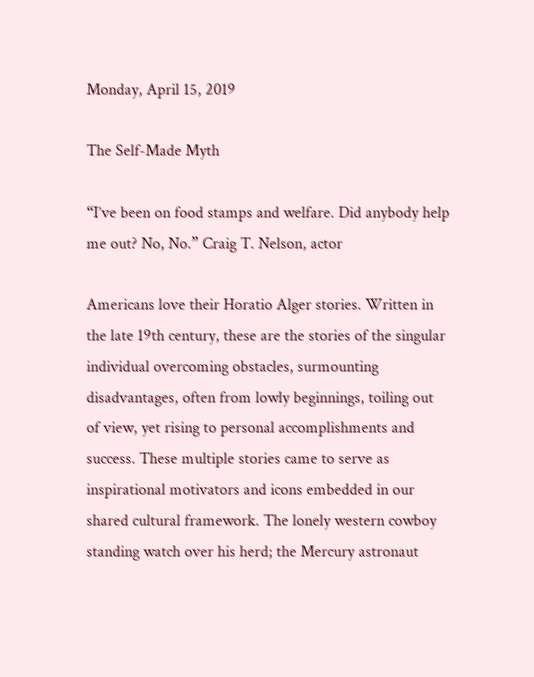Monday, April 15, 2019

The Self-Made Myth

“I’ve been on food stamps and welfare. Did anybody help me out? No, No.” Craig T. Nelson, actor

Americans love their Horatio Alger stories. Written in the late 19th century, these are the stories of the singular individual overcoming obstacles, surmounting disadvantages, often from lowly beginnings, toiling out of view, yet rising to personal accomplishments and success. These multiple stories came to serve as inspirational motivators and icons embedded in our shared cultural framework. The lonely western cowboy standing watch over his herd; the Mercury astronaut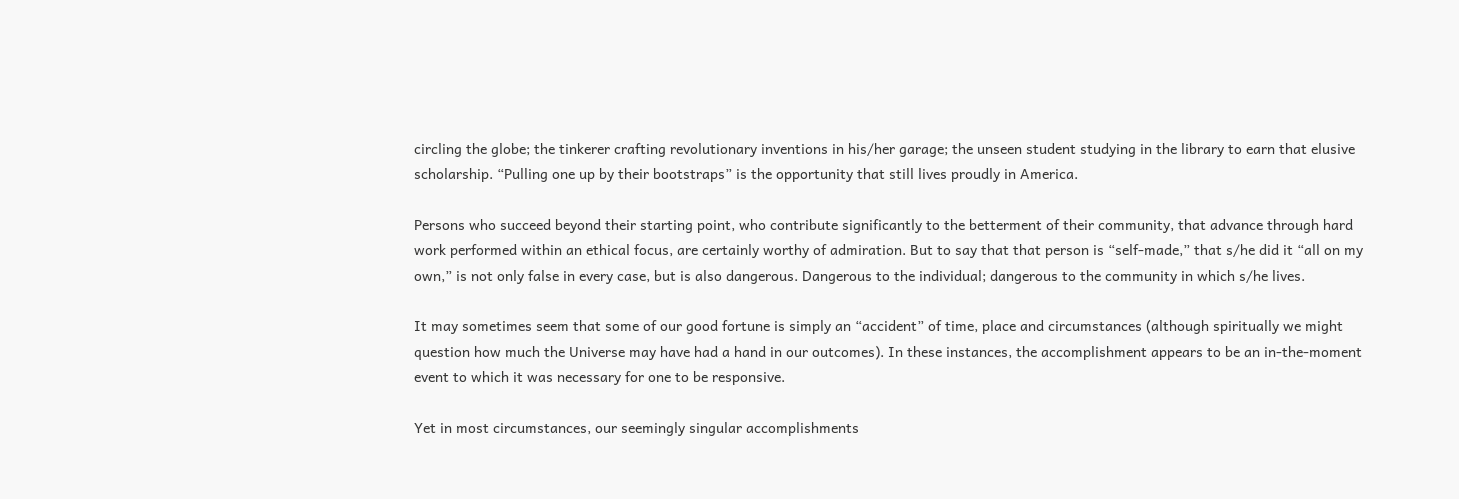circling the globe; the tinkerer crafting revolutionary inventions in his/her garage; the unseen student studying in the library to earn that elusive scholarship. “Pulling one up by their bootstraps” is the opportunity that still lives proudly in America.

Persons who succeed beyond their starting point, who contribute significantly to the betterment of their community, that advance through hard work performed within an ethical focus, are certainly worthy of admiration. But to say that that person is “self-made,” that s/he did it “all on my own,” is not only false in every case, but is also dangerous. Dangerous to the individual; dangerous to the community in which s/he lives.

It may sometimes seem that some of our good fortune is simply an “accident” of time, place and circumstances (although spiritually we might question how much the Universe may have had a hand in our outcomes). In these instances, the accomplishment appears to be an in-the-moment event to which it was necessary for one to be responsive.

Yet in most circumstances, our seemingly singular accomplishments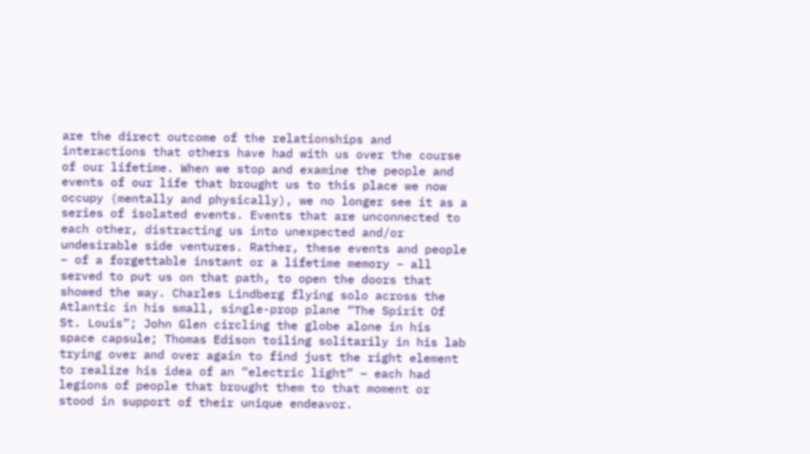are the direct outcome of the relationships and interactions that others have had with us over the course of our lifetime. When we stop and examine the people and events of our life that brought us to this place we now occupy (mentally and physically), we no longer see it as a series of isolated events. Events that are unconnected to each other, distracting us into unexpected and/or undesirable side ventures. Rather, these events and people – of a forgettable instant or a lifetime memory – all served to put us on that path, to open the doors that showed the way. Charles Lindberg flying solo across the Atlantic in his small, single-prop plane “The Spirit Of St. Louis”; John Glen circling the globe alone in his space capsule; Thomas Edison toiling solitarily in his lab trying over and over again to find just the right element to realize his idea of an “electric light” – each had legions of people that brought them to that moment or stood in support of their unique endeavor.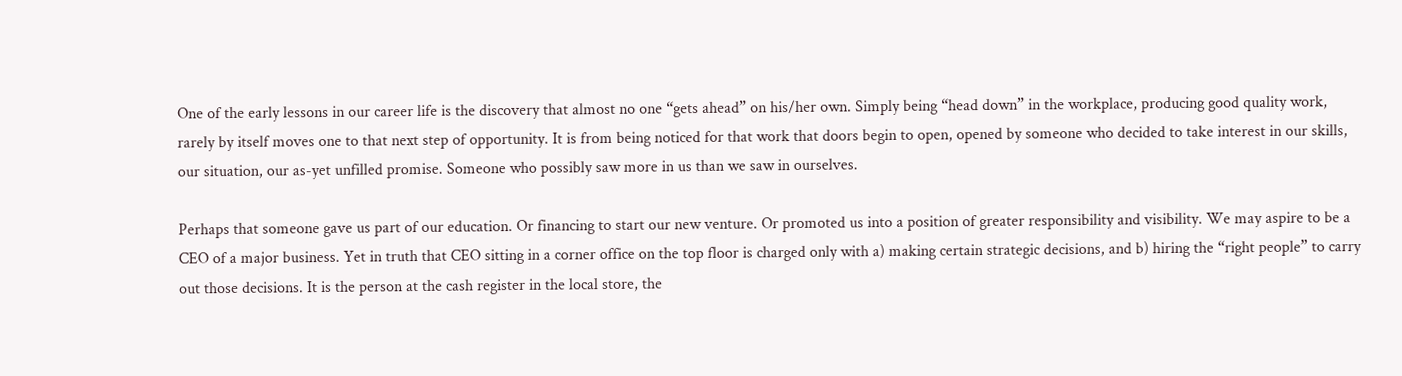One of the early lessons in our career life is the discovery that almost no one “gets ahead” on his/her own. Simply being “head down” in the workplace, producing good quality work, rarely by itself moves one to that next step of opportunity. It is from being noticed for that work that doors begin to open, opened by someone who decided to take interest in our skills, our situation, our as-yet unfilled promise. Someone who possibly saw more in us than we saw in ourselves.

Perhaps that someone gave us part of our education. Or financing to start our new venture. Or promoted us into a position of greater responsibility and visibility. We may aspire to be a CEO of a major business. Yet in truth that CEO sitting in a corner office on the top floor is charged only with a) making certain strategic decisions, and b) hiring the “right people” to carry out those decisions. It is the person at the cash register in the local store, the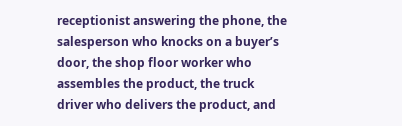receptionist answering the phone, the salesperson who knocks on a buyer’s door, the shop floor worker who assembles the product, the truck driver who delivers the product, and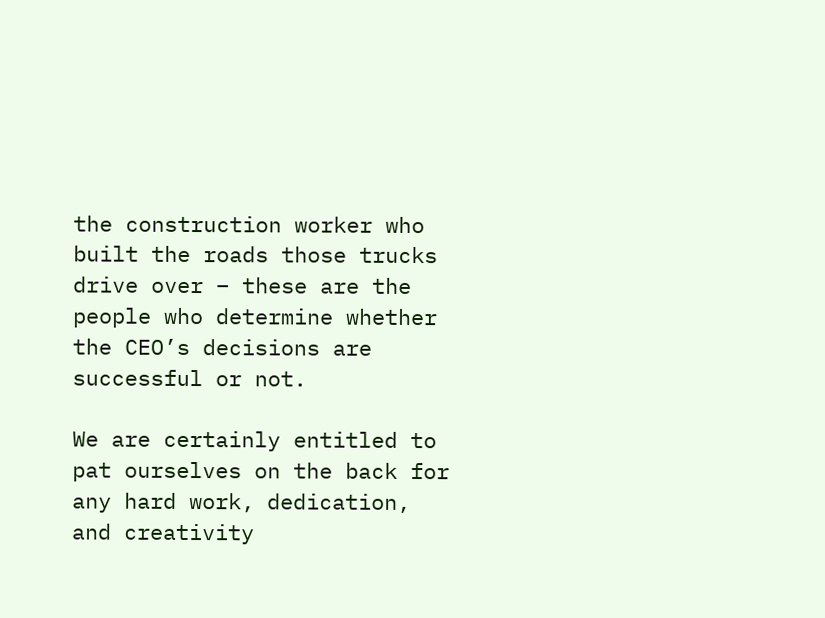the construction worker who built the roads those trucks drive over – these are the people who determine whether the CEO’s decisions are successful or not.

We are certainly entitled to pat ourselves on the back for any hard work, dedication, and creativity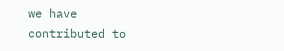we have contributed to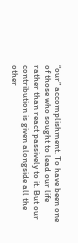“our” accomplishment. To have been one of those who sought to lead our life rather than react passively to it. But our contribution is given alongside all the other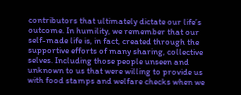contributors that ultimately dictate our life’s outcome. In humility, we remember that our self-made life is, in fact, created through the supportive efforts of many sharing, collective selves. Including those people unseen and unknown to us that were willing to provide us with food stamps and welfare checks when we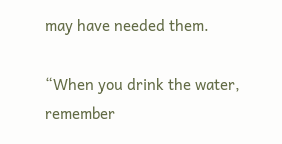may have needed them.

“When you drink the water, remember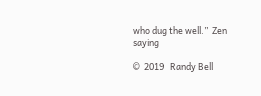who dug the well.”  Zen saying

©  2019   Randy Bell